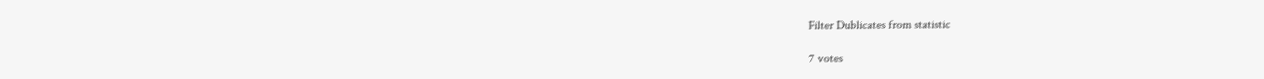Filter Dublicates from statistic

7 votes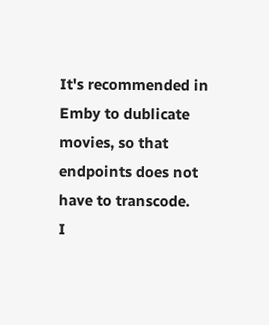It's recommended in Emby to dublicate movies, so that endpoints does not have to transcode.
I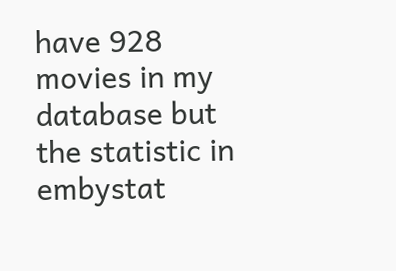have 928 movies in my database but the statistic in embystat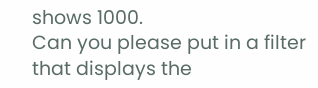shows 1000.
Can you please put in a filter that displays the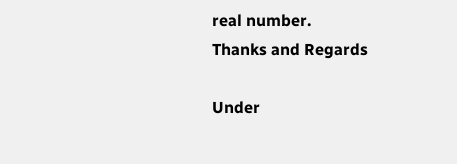real number.
Thanks and Regards

Under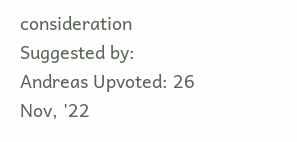consideration Suggested by: Andreas Upvoted: 26 Nov, '22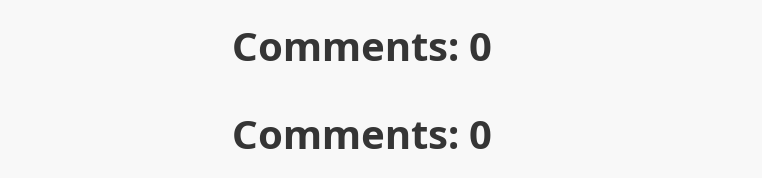Comments: 0

Comments: 0